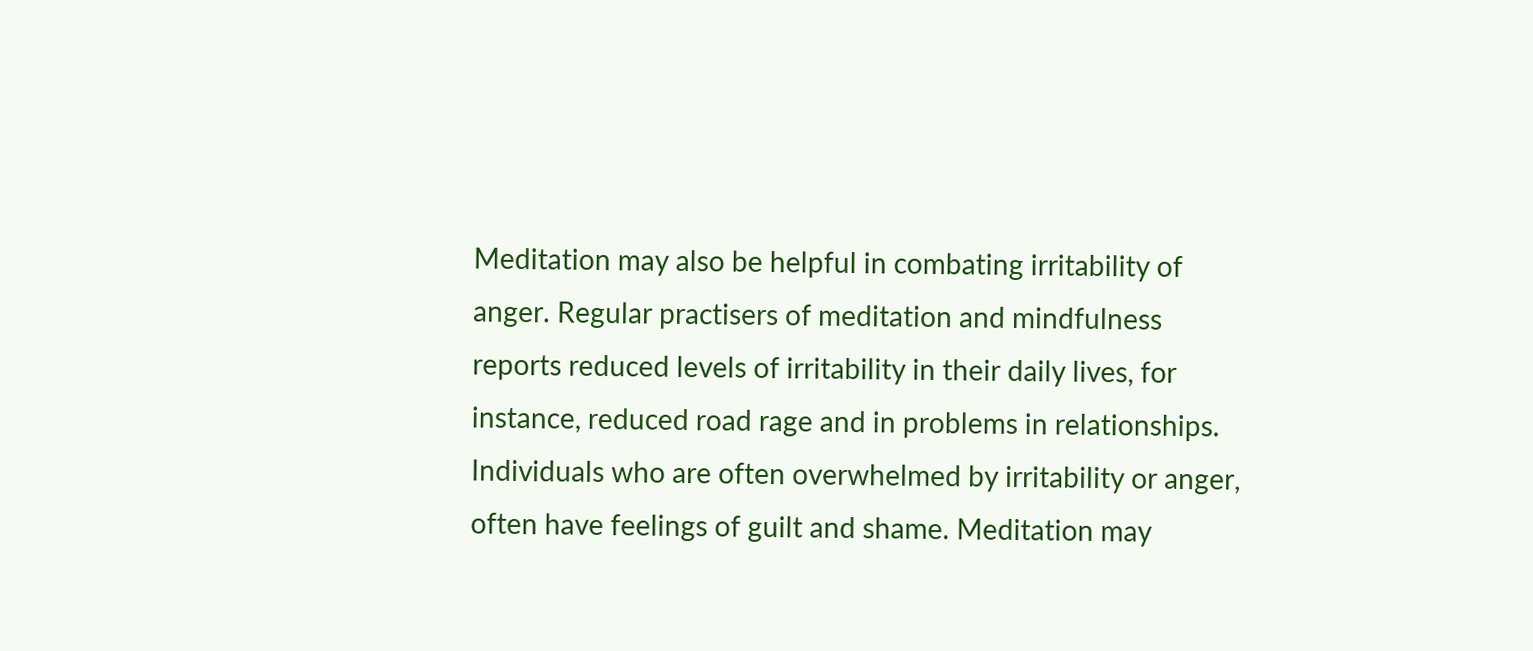Meditation may also be helpful in combating irritability of anger. Regular practisers of meditation and mindfulness reports reduced levels of irritability in their daily lives, for instance, reduced road rage and in problems in relationships. Individuals who are often overwhelmed by irritability or anger, often have feelings of guilt and shame. Meditation may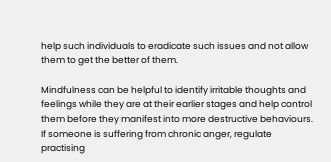help such individuals to eradicate such issues and not allow them to get the better of them.

Mindfulness can be helpful to identify irritable thoughts and feelings while they are at their earlier stages and help control them before they manifest into more destructive behaviours. If someone is suffering from chronic anger, regulate practising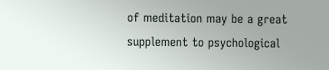of meditation may be a great supplement to psychological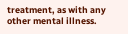treatment, as with any other mental illness.